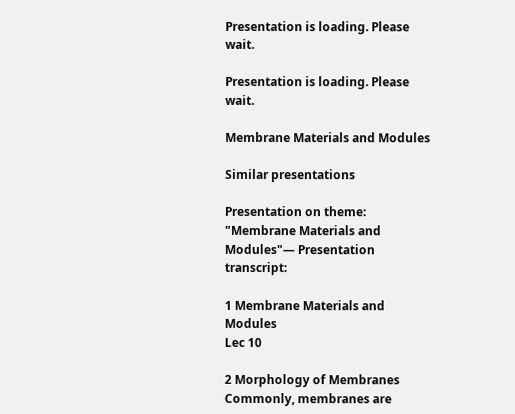Presentation is loading. Please wait.

Presentation is loading. Please wait.

Membrane Materials and Modules

Similar presentations

Presentation on theme: "Membrane Materials and Modules"— Presentation transcript:

1 Membrane Materials and Modules
Lec 10

2 Morphology of Membranes
Commonly, membranes are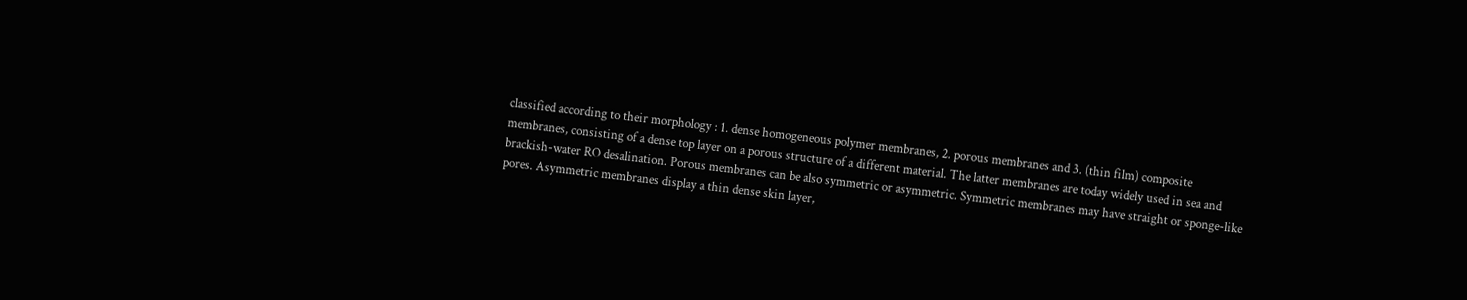classified according to their morphology : 1. dense homogeneous polymer membranes, 2. porous membranes and 3. (thin film) composite membranes, consisting of a dense top layer on a porous structure of a different material. The latter membranes are today widely used in sea and brackish-water RO desalination. Porous membranes can be also symmetric or asymmetric. Symmetric membranes may have straight or sponge-like pores. Asymmetric membranes display a thin dense skin layer,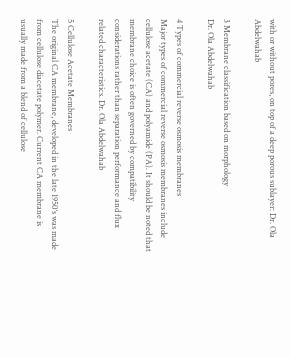with or without pores, on top of a deep porous sublayer: Dr. Ola Abdelwahab

3 Membrane classification based on morphology
Dr. Ola Abdelwahab

4 Types of commercial reverse osmosis membranes
Major types of commercial reverse osmosis membranes include cellulose acetate (CA) and polyamide (PA). It should be noted that membrane choice is often governed by compatibility considerations rather than separation performance and flux related characteristics. Dr. Ola Abdelwahab

5 Cellulose Acetate Membranes
The original CA membrane, developed in the late 1950‘s was made from cellulose diacetate polymer. Current CA membrane is usually made from a blend of cellulose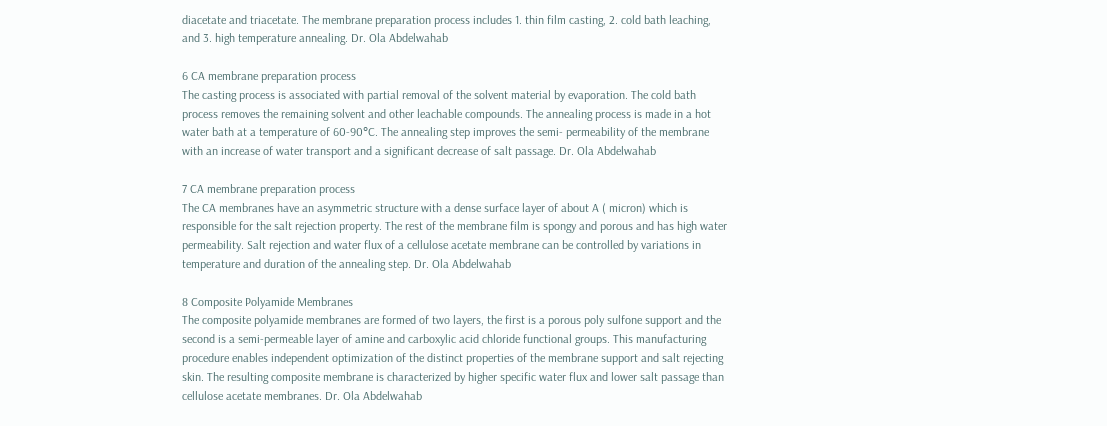diacetate and triacetate. The membrane preparation process includes 1. thin film casting, 2. cold bath leaching, and 3. high temperature annealing. Dr. Ola Abdelwahab

6 CA membrane preparation process
The casting process is associated with partial removal of the solvent material by evaporation. The cold bath process removes the remaining solvent and other leachable compounds. The annealing process is made in a hot water bath at a temperature of 60-90°C. The annealing step improves the semi- permeability of the membrane with an increase of water transport and a significant decrease of salt passage. Dr. Ola Abdelwahab

7 CA membrane preparation process
The CA membranes have an asymmetric structure with a dense surface layer of about A ( micron) which is responsible for the salt rejection property. The rest of the membrane film is spongy and porous and has high water permeability. Salt rejection and water flux of a cellulose acetate membrane can be controlled by variations in temperature and duration of the annealing step. Dr. Ola Abdelwahab

8 Composite Polyamide Membranes
The composite polyamide membranes are formed of two layers, the first is a porous poly sulfone support and the second is a semi-permeable layer of amine and carboxylic acid chloride functional groups. This manufacturing procedure enables independent optimization of the distinct properties of the membrane support and salt rejecting skin. The resulting composite membrane is characterized by higher specific water flux and lower salt passage than cellulose acetate membranes. Dr. Ola Abdelwahab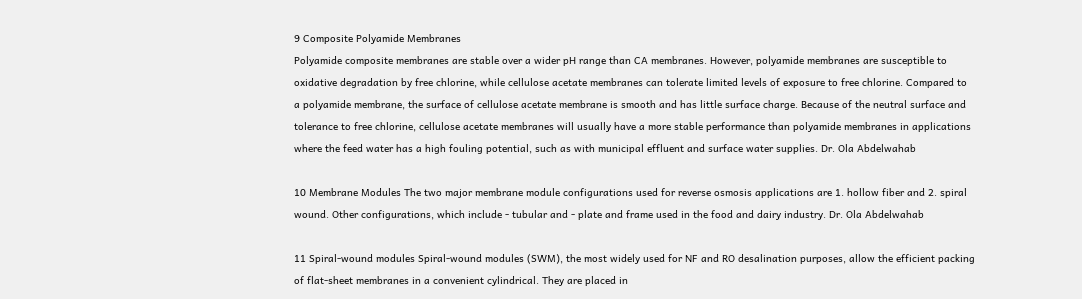9 Composite Polyamide Membranes
Polyamide composite membranes are stable over a wider pH range than CA membranes. However, polyamide membranes are susceptible to oxidative degradation by free chlorine, while cellulose acetate membranes can tolerate limited levels of exposure to free chlorine. Compared to a polyamide membrane, the surface of cellulose acetate membrane is smooth and has little surface charge. Because of the neutral surface and tolerance to free chlorine, cellulose acetate membranes will usually have a more stable performance than polyamide membranes in applications where the feed water has a high fouling potential, such as with municipal effluent and surface water supplies. Dr. Ola Abdelwahab

10 Membrane Modules The two major membrane module configurations used for reverse osmosis applications are 1. hollow fiber and 2. spiral wound. Other configurations, which include - tubular and - plate and frame used in the food and dairy industry. Dr. Ola Abdelwahab

11 Spiral-wound modules Spiral-wound modules (SWM), the most widely used for NF and RO desalination purposes, allow the efficient packing of flat-sheet membranes in a convenient cylindrical. They are placed in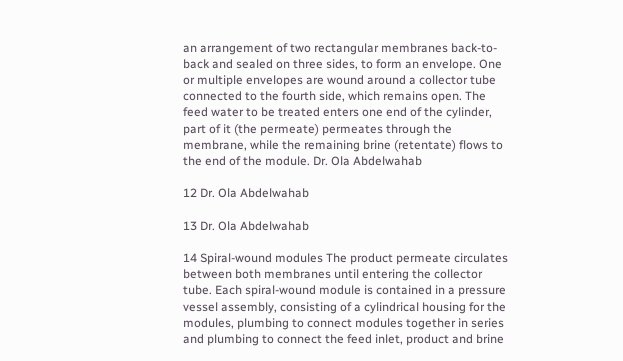an arrangement of two rectangular membranes back-to-back and sealed on three sides, to form an envelope. One or multiple envelopes are wound around a collector tube connected to the fourth side, which remains open. The feed water to be treated enters one end of the cylinder, part of it (the permeate) permeates through the membrane, while the remaining brine (retentate) flows to the end of the module. Dr. Ola Abdelwahab

12 Dr. Ola Abdelwahab

13 Dr. Ola Abdelwahab

14 Spiral-wound modules The product permeate circulates between both membranes until entering the collector tube. Each spiral-wound module is contained in a pressure vessel assembly, consisting of a cylindrical housing for the modules, plumbing to connect modules together in series and plumbing to connect the feed inlet, product and brine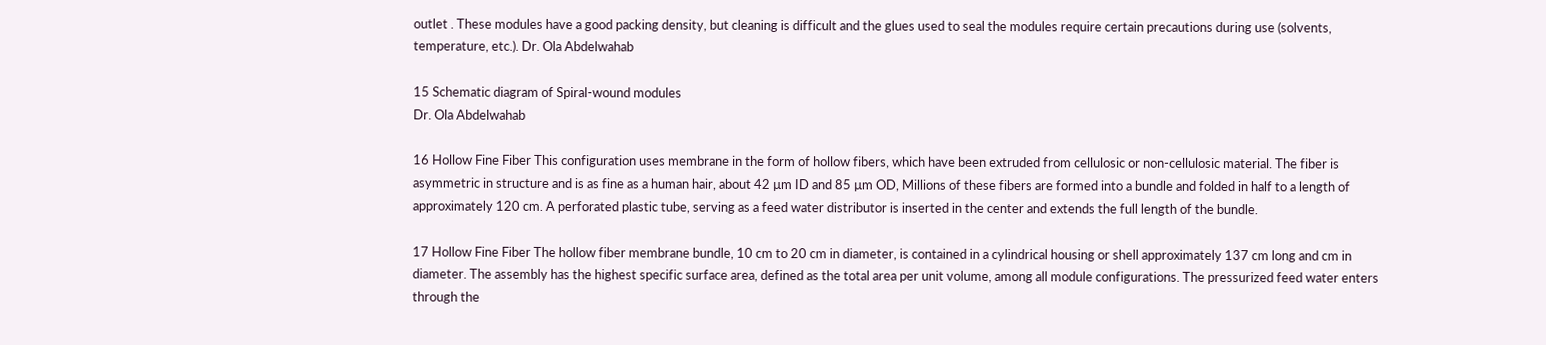outlet . These modules have a good packing density, but cleaning is difficult and the glues used to seal the modules require certain precautions during use (solvents, temperature, etc.). Dr. Ola Abdelwahab

15 Schematic diagram of Spiral-wound modules
Dr. Ola Abdelwahab

16 Hollow Fine Fiber This configuration uses membrane in the form of hollow fibers, which have been extruded from cellulosic or non-cellulosic material. The fiber is asymmetric in structure and is as fine as a human hair, about 42 µm ID and 85 µm OD, Millions of these fibers are formed into a bundle and folded in half to a length of approximately 120 cm. A perforated plastic tube, serving as a feed water distributor is inserted in the center and extends the full length of the bundle.

17 Hollow Fine Fiber The hollow fiber membrane bundle, 10 cm to 20 cm in diameter, is contained in a cylindrical housing or shell approximately 137 cm long and cm in diameter. The assembly has the highest specific surface area, defined as the total area per unit volume, among all module configurations. The pressurized feed water enters through the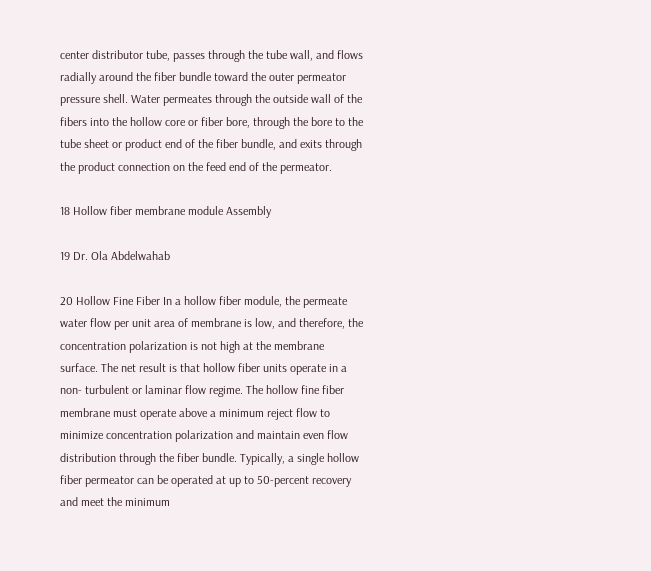center distributor tube, passes through the tube wall, and flows radially around the fiber bundle toward the outer permeator pressure shell. Water permeates through the outside wall of the fibers into the hollow core or fiber bore, through the bore to the tube sheet or product end of the fiber bundle, and exits through the product connection on the feed end of the permeator.

18 Hollow fiber membrane module Assembly

19 Dr. Ola Abdelwahab

20 Hollow Fine Fiber In a hollow fiber module, the permeate water flow per unit area of membrane is low, and therefore, the concentration polarization is not high at the membrane surface. The net result is that hollow fiber units operate in a non- turbulent or laminar flow regime. The hollow fine fiber membrane must operate above a minimum reject flow to minimize concentration polarization and maintain even flow distribution through the fiber bundle. Typically, a single hollow fiber permeator can be operated at up to 50-percent recovery and meet the minimum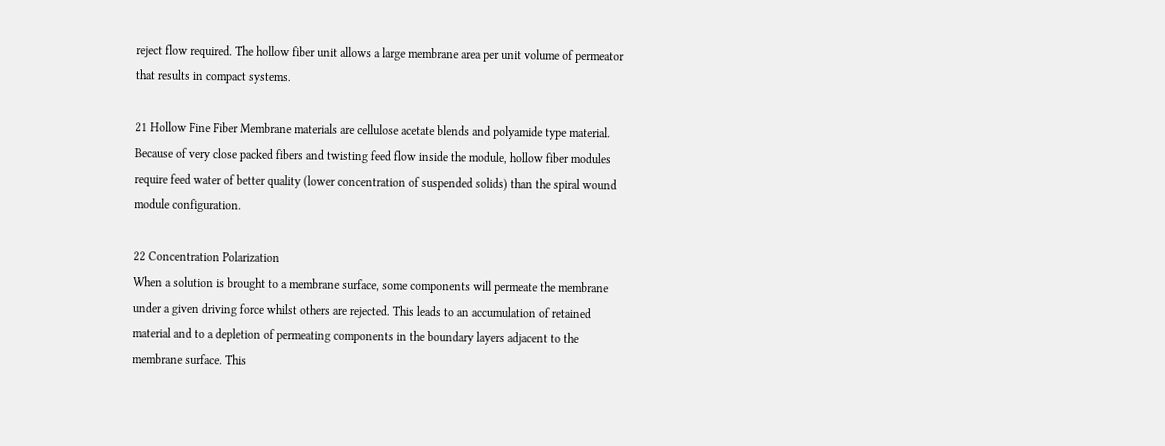reject flow required. The hollow fiber unit allows a large membrane area per unit volume of permeator that results in compact systems.

21 Hollow Fine Fiber Membrane materials are cellulose acetate blends and polyamide type material. Because of very close packed fibers and twisting feed flow inside the module, hollow fiber modules require feed water of better quality (lower concentration of suspended solids) than the spiral wound module configuration.

22 Concentration Polarization
When a solution is brought to a membrane surface, some components will permeate the membrane under a given driving force whilst others are rejected. This leads to an accumulation of retained material and to a depletion of permeating components in the boundary layers adjacent to the membrane surface. This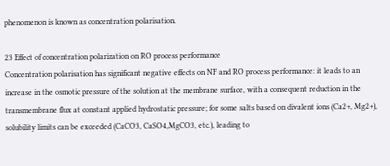phenomenon is known as concentration polarisation.

23 Effect of concentration polarization on RO process performance
Concentration polarisation has significant negative effects on NF and RO process performance: it leads to an increase in the osmotic pressure of the solution at the membrane surface, with a consequent reduction in the transmembrane flux at constant applied hydrostatic pressure; for some salts based on divalent ions (Ca2+, Mg2+), solubility limits can be exceeded (CaCO3, CaSO4,MgCO3, etc.), leading to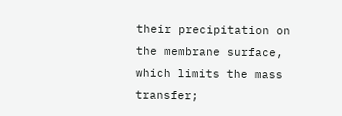their precipitation on the membrane surface, which limits the mass transfer;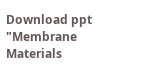Download ppt "Membrane Materials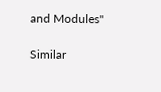and Modules"

Similar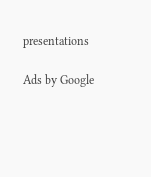presentations

Ads by Google